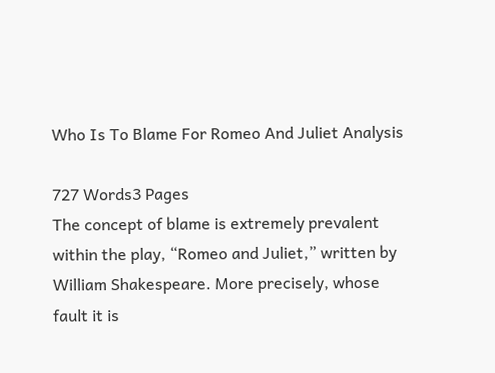Who Is To Blame For Romeo And Juliet Analysis

727 Words3 Pages
The concept of blame is extremely prevalent within the play, “Romeo and Juliet,” written by William Shakespeare. More precisely, whose fault it is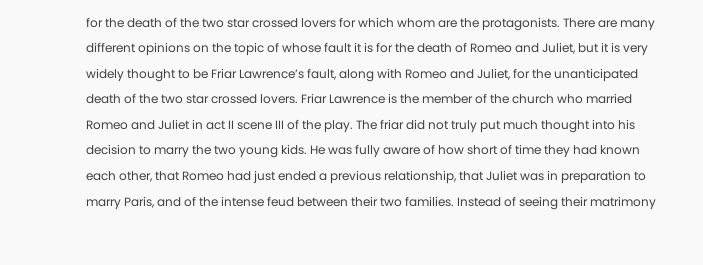for the death of the two star crossed lovers for which whom are the protagonists. There are many different opinions on the topic of whose fault it is for the death of Romeo and Juliet, but it is very widely thought to be Friar Lawrence’s fault, along with Romeo and Juliet, for the unanticipated death of the two star crossed lovers. Friar Lawrence is the member of the church who married Romeo and Juliet in act II scene III of the play. The friar did not truly put much thought into his decision to marry the two young kids. He was fully aware of how short of time they had known each other, that Romeo had just ended a previous relationship, that Juliet was in preparation to marry Paris, and of the intense feud between their two families. Instead of seeing their matrimony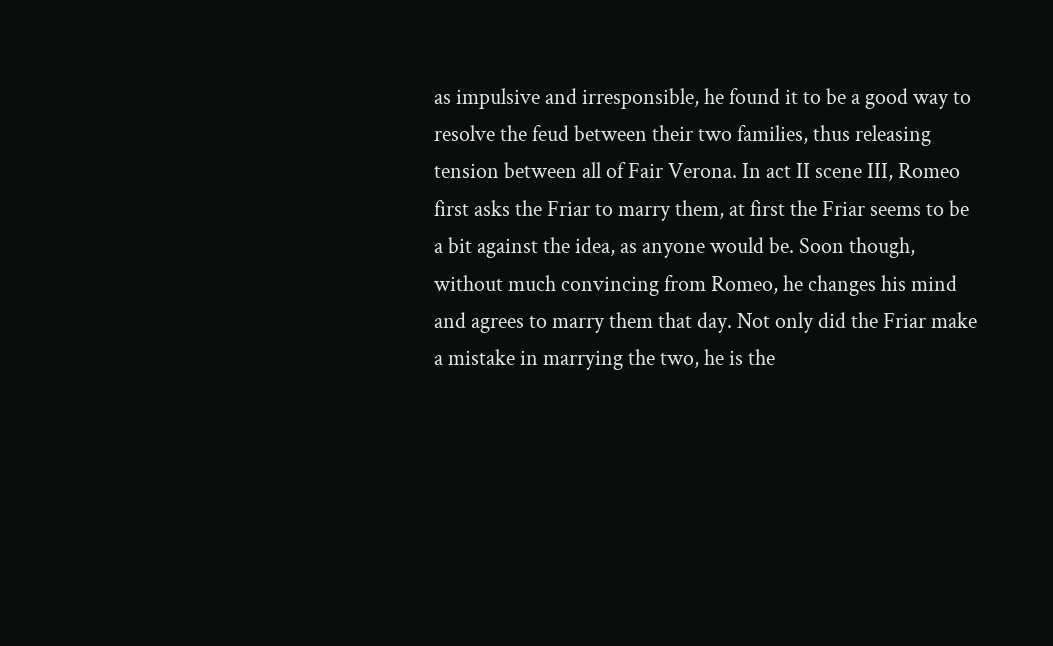as impulsive and irresponsible, he found it to be a good way to resolve the feud between their two families, thus releasing tension between all of Fair Verona. In act II scene III, Romeo first asks the Friar to marry them, at first the Friar seems to be a bit against the idea, as anyone would be. Soon though, without much convincing from Romeo, he changes his mind and agrees to marry them that day. Not only did the Friar make a mistake in marrying the two, he is the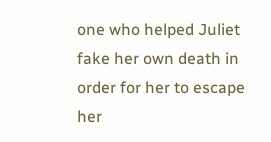one who helped Juliet fake her own death in order for her to escape her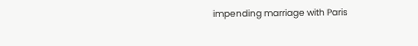impending marriage with Paris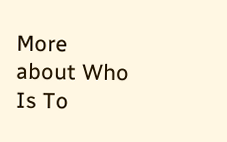More about Who Is To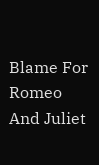Blame For Romeo And Juliet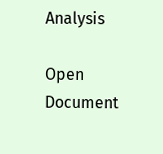Analysis

Open Document